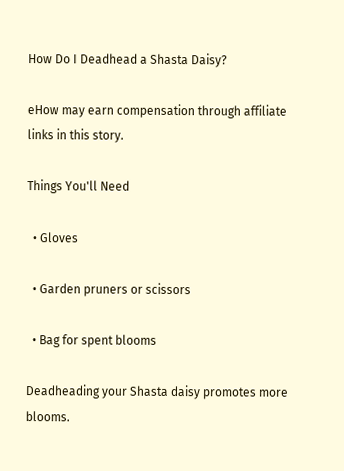How Do I Deadhead a Shasta Daisy?

eHow may earn compensation through affiliate links in this story.

Things You'll Need

  • Gloves

  • Garden pruners or scissors

  • Bag for spent blooms

Deadheading your Shasta daisy promotes more blooms.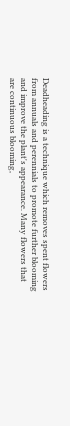Deadheading is a technique which removes spent flowers from annuals and perennials to promote further blooming and improve the plant's appearance. Many flowers that are continuous blooming,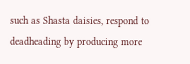such as Shasta daisies, respond to deadheading by producing more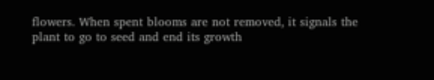flowers. When spent blooms are not removed, it signals the plant to go to seed and end its growth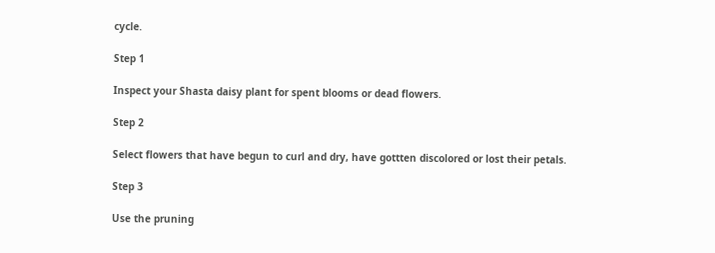cycle.

Step 1

Inspect your Shasta daisy plant for spent blooms or dead flowers.

Step 2

Select flowers that have begun to curl and dry, have gottten discolored or lost their petals.

Step 3

Use the pruning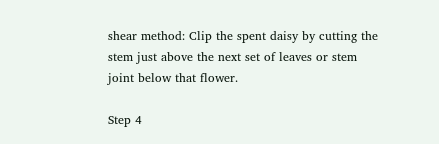shear method: Clip the spent daisy by cutting the stem just above the next set of leaves or stem joint below that flower.

Step 4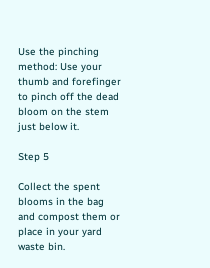Use the pinching method: Use your thumb and forefinger to pinch off the dead bloom on the stem just below it.

Step 5

Collect the spent blooms in the bag and compost them or place in your yard waste bin.